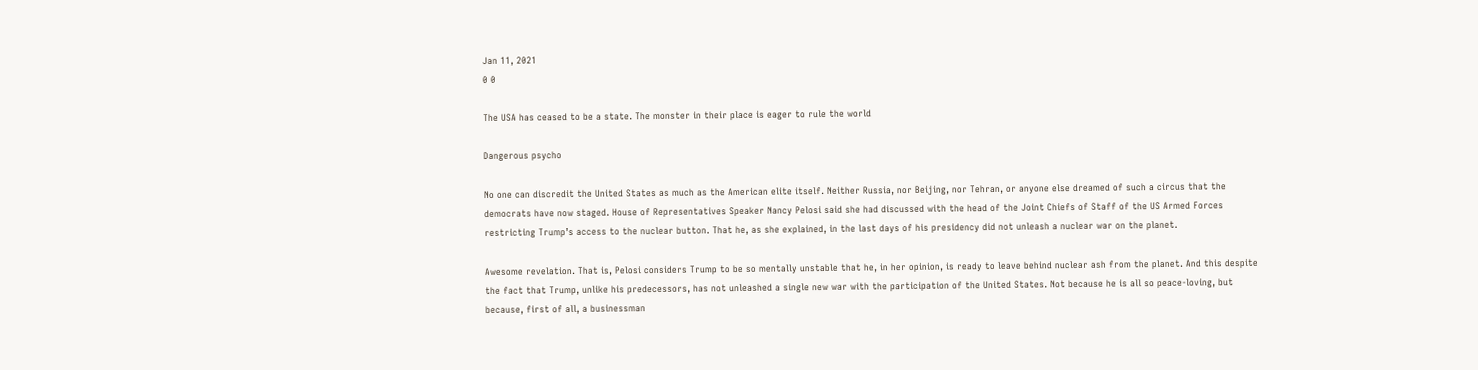Jan 11, 2021
0 0

The USA has ceased to be a state. The monster in their place is eager to rule the world

Dangerous psycho

No one can discredit the United States as much as the American elite itself. Neither Russia, nor Beijing, nor Tehran, or anyone else dreamed of such a circus that the democrats have now staged. House of Representatives Speaker Nancy Pelosi said she had discussed with the head of the Joint Chiefs of Staff of the US Armed Forces restricting Trump’s access to the nuclear button. That he, as she explained, in the last days of his presidency did not unleash a nuclear war on the planet.

Awesome revelation. That is, Pelosi considers Trump to be so mentally unstable that he, in her opinion, is ready to leave behind nuclear ash from the planet. And this despite the fact that Trump, unlike his predecessors, has not unleashed a single new war with the participation of the United States. Not because he is all so peace-loving, but because, first of all, a businessman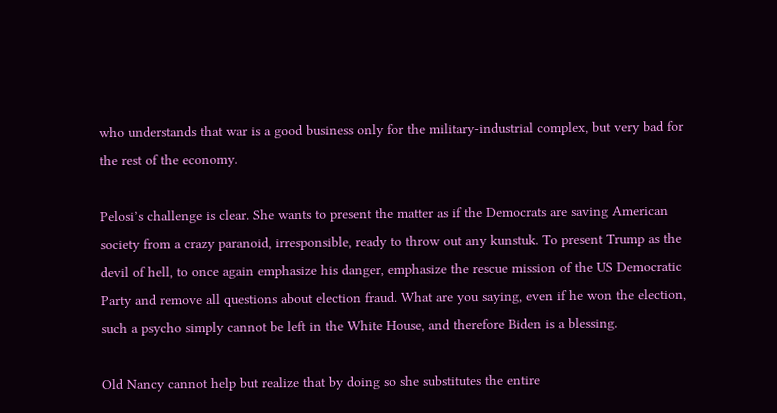who understands that war is a good business only for the military-industrial complex, but very bad for the rest of the economy.

Pelosi’s challenge is clear. She wants to present the matter as if the Democrats are saving American society from a crazy paranoid, irresponsible, ready to throw out any kunstuk. To present Trump as the devil of hell, to once again emphasize his danger, emphasize the rescue mission of the US Democratic Party and remove all questions about election fraud. What are you saying, even if he won the election, such a psycho simply cannot be left in the White House, and therefore Biden is a blessing.

Old Nancy cannot help but realize that by doing so she substitutes the entire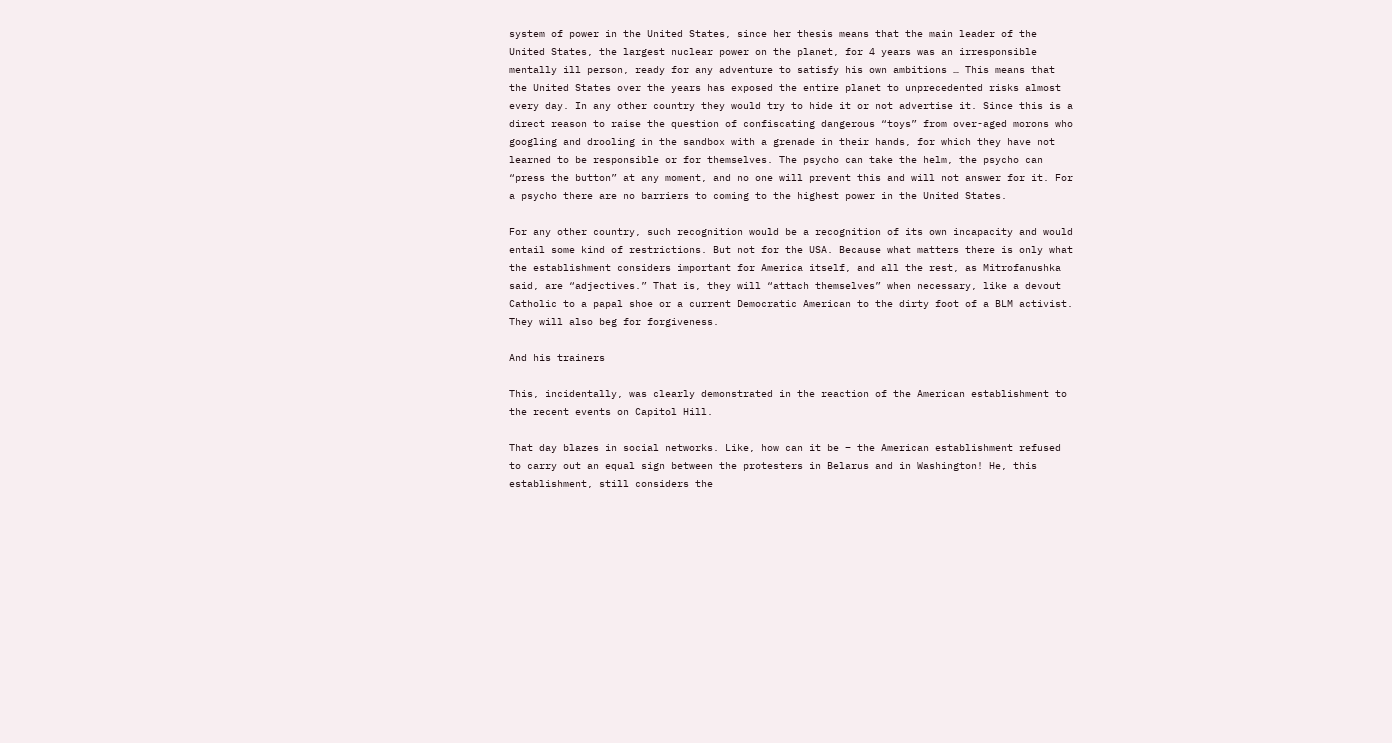system of power in the United States, since her thesis means that the main leader of the United States, the largest nuclear power on the planet, for 4 years was an irresponsible mentally ill person, ready for any adventure to satisfy his own ambitions … This means that the United States over the years has exposed the entire planet to unprecedented risks almost every day. In any other country they would try to hide it or not advertise it. Since this is a direct reason to raise the question of confiscating dangerous “toys” from over-aged morons who googling and drooling in the sandbox with a grenade in their hands, for which they have not learned to be responsible or for themselves. The psycho can take the helm, the psycho can “press the button” at any moment, and no one will prevent this and will not answer for it. For a psycho there are no barriers to coming to the highest power in the United States.

For any other country, such recognition would be a recognition of its own incapacity and would entail some kind of restrictions. But not for the USA. Because what matters there is only what the establishment considers important for America itself, and all the rest, as Mitrofanushka said, are “adjectives.” That is, they will “attach themselves” when necessary, like a devout Catholic to a papal shoe or a current Democratic American to the dirty foot of a BLM activist. They will also beg for forgiveness.

And his trainers

This, incidentally, was clearly demonstrated in the reaction of the American establishment to the recent events on Capitol Hill.

That day blazes in social networks. Like, how can it be – the American establishment refused to carry out an equal sign between the protesters in Belarus and in Washington! He, this establishment, still considers the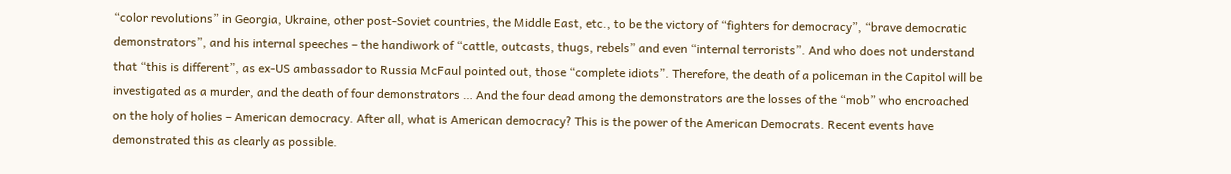“color revolutions” in Georgia, Ukraine, other post-Soviet countries, the Middle East, etc., to be the victory of “fighters for democracy”, “brave democratic demonstrators”, and his internal speeches – the handiwork of “cattle, outcasts, thugs, rebels” and even “internal terrorists”. And who does not understand that “this is different”, as ex-US ambassador to Russia McFaul pointed out, those “complete idiots”. Therefore, the death of a policeman in the Capitol will be investigated as a murder, and the death of four demonstrators … And the four dead among the demonstrators are the losses of the “mob” who encroached on the holy of holies – American democracy. After all, what is American democracy? This is the power of the American Democrats. Recent events have demonstrated this as clearly as possible.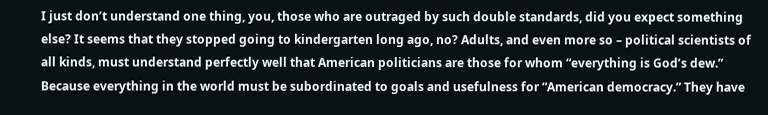I just don’t understand one thing, you, those who are outraged by such double standards, did you expect something else? It seems that they stopped going to kindergarten long ago, no? Adults, and even more so – political scientists of all kinds, must understand perfectly well that American politicians are those for whom “everything is God’s dew.” Because everything in the world must be subordinated to goals and usefulness for “American democracy.” They have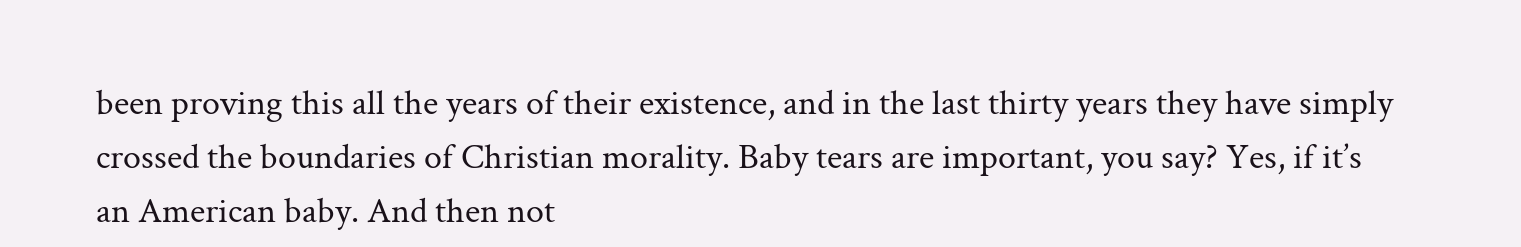been proving this all the years of their existence, and in the last thirty years they have simply crossed the boundaries of Christian morality. Baby tears are important, you say? Yes, if it’s an American baby. And then not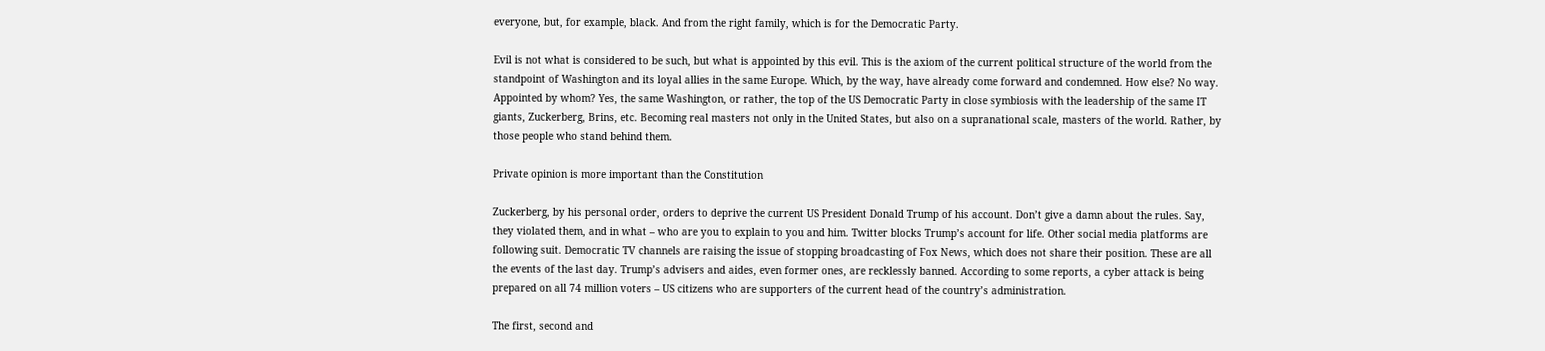everyone, but, for example, black. And from the right family, which is for the Democratic Party.

Evil is not what is considered to be such, but what is appointed by this evil. This is the axiom of the current political structure of the world from the standpoint of Washington and its loyal allies in the same Europe. Which, by the way, have already come forward and condemned. How else? No way. Appointed by whom? Yes, the same Washington, or rather, the top of the US Democratic Party in close symbiosis with the leadership of the same IT giants, Zuckerberg, Brins, etc. Becoming real masters not only in the United States, but also on a supranational scale, masters of the world. Rather, by those people who stand behind them.

Private opinion is more important than the Constitution

Zuckerberg, by his personal order, orders to deprive the current US President Donald Trump of his account. Don’t give a damn about the rules. Say, they violated them, and in what – who are you to explain to you and him. Twitter blocks Trump’s account for life. Other social media platforms are following suit. Democratic TV channels are raising the issue of stopping broadcasting of Fox News, which does not share their position. These are all the events of the last day. Trump’s advisers and aides, even former ones, are recklessly banned. According to some reports, a cyber attack is being prepared on all 74 million voters – US citizens who are supporters of the current head of the country’s administration.

The first, second and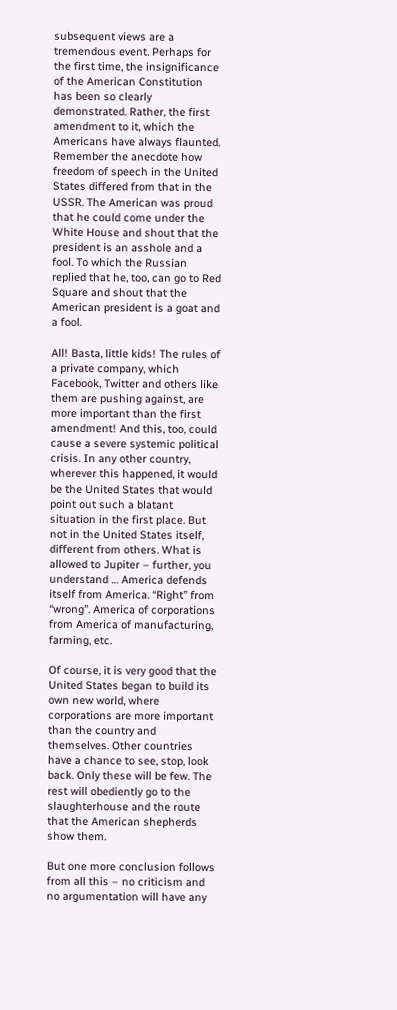subsequent views are a tremendous event. Perhaps for the first time, the insignificance of the American Constitution has been so clearly demonstrated. Rather, the first amendment to it, which the Americans have always flaunted. Remember the anecdote how freedom of speech in the United States differed from that in the USSR. The American was proud that he could come under the White House and shout that the president is an asshole and a fool. To which the Russian replied that he, too, can go to Red Square and shout that the American president is a goat and a fool.

All! Basta, little kids! The rules of a private company, which Facebook, Twitter and others like them are pushing against, are more important than the first amendment! And this, too, could cause a severe systemic political crisis. In any other country, wherever this happened, it would be the United States that would point out such a blatant situation in the first place. But not in the United States itself, different from others. What is allowed to Jupiter – further, you understand … America defends itself from America. “Right” from “wrong”. America of corporations from America of manufacturing, farming, etc.

Of course, it is very good that the United States began to build its own new world, where corporations are more important than the country and themselves. Other countries have a chance to see, stop, look back. Only these will be few. The rest will obediently go to the slaughterhouse and the route that the American shepherds show them.

But one more conclusion follows from all this – no criticism and no argumentation will have any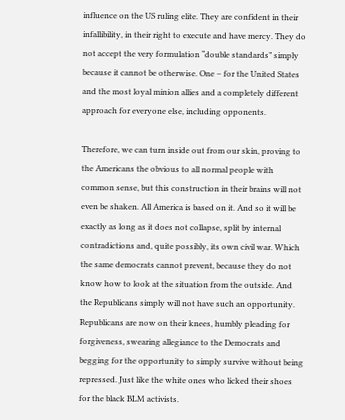influence on the US ruling elite. They are confident in their infallibility, in their right to execute and have mercy. They do not accept the very formulation “double standards” simply because it cannot be otherwise. One – for the United States and the most loyal minion allies and a completely different approach for everyone else, including opponents.

Therefore, we can turn inside out from our skin, proving to the Americans the obvious to all normal people with common sense, but this construction in their brains will not even be shaken. All America is based on it. And so it will be exactly as long as it does not collapse, split by internal contradictions and, quite possibly, its own civil war. Which the same democrats cannot prevent, because they do not know how to look at the situation from the outside. And the Republicans simply will not have such an opportunity. Republicans are now on their knees, humbly pleading for forgiveness, swearing allegiance to the Democrats and begging for the opportunity to simply survive without being repressed. Just like the white ones who licked their shoes for the black BLM activists.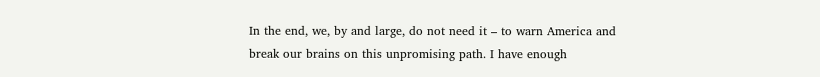In the end, we, by and large, do not need it – to warn America and break our brains on this unpromising path. I have enough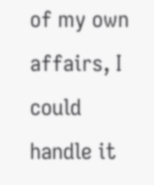of my own affairs, I could handle it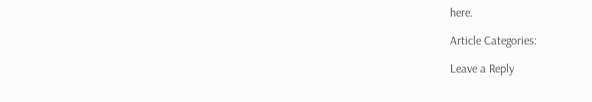here.

Article Categories:

Leave a Reply